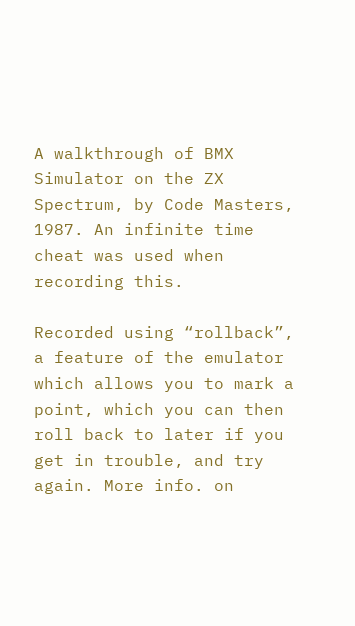A walkthrough of BMX Simulator on the ZX Spectrum, by Code Masters, 1987. An infinite time cheat was used when recording this.

Recorded using “rollback”, a feature of the emulator which allows you to mark a point, which you can then roll back to later if you get in trouble, and try again. More info. on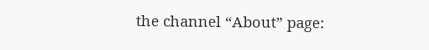the channel “About” page: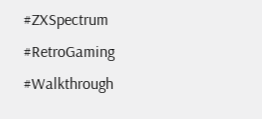#ZXSpectrum #RetroGaming #Walkthrough